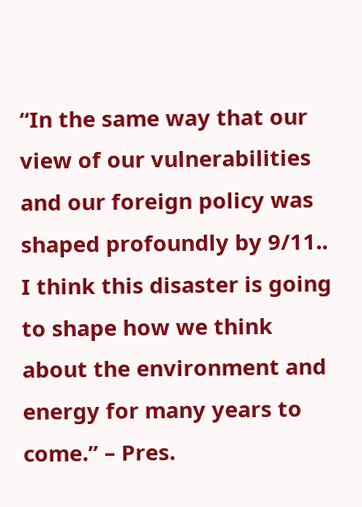“In the same way that our view of our vulnerabilities and our foreign policy was shaped profoundly by 9/11.. I think this disaster is going to shape how we think about the environment and energy for many years to come.” – Pres.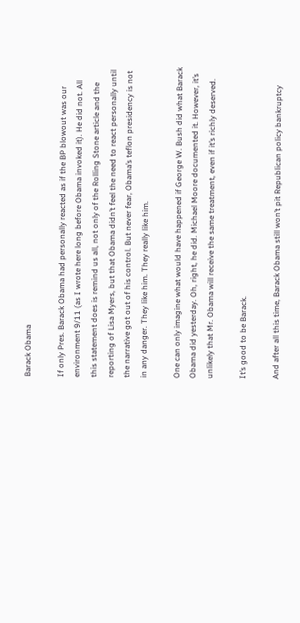Barack Obama

If only Pres. Barack Obama had personally reacted as if the BP blowout was our environment 9/11 (as I wrote here long before Obama invoked it). He did not. All this statement does is remind us all, not only of the Rolling Stone article and the reporting of Lisa Myers, but that Obama didn’t feel the need to react personally until the narrative got out of his control. But never fear, Obama’s teflon presidency is not in any danger. They like him. They really like him.

One can only imagine what would have happened if George W. Bush did what Barack Obama did yesterday. Oh, right, he did. Michael Moore documented it. However, it’s unlikely that Mr. Obama will receive the same treatment, even if it’s richly deserved.

It’s good to be Barack.

And after all this time, Barack Obama still won’t pit Republican policy bankruptcy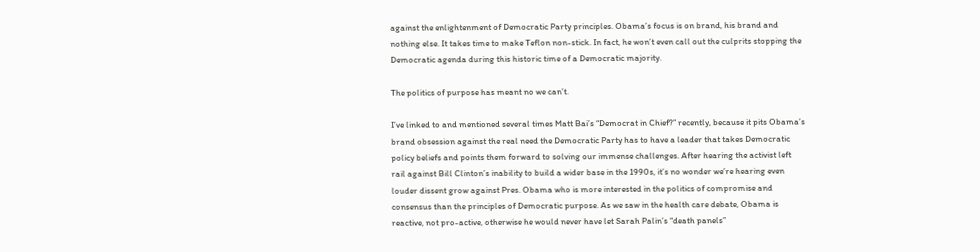against the enlightenment of Democratic Party principles. Obama’s focus is on brand, his brand and nothing else. It takes time to make Teflon non-stick. In fact, he won’t even call out the culprits stopping the Democratic agenda during this historic time of a Democratic majority.

The politics of purpose has meant no we can’t.

I’ve linked to and mentioned several times Matt Bai’s “Democrat in Chief?” recently, because it pits Obama’s brand obsession against the real need the Democratic Party has to have a leader that takes Democratic policy beliefs and points them forward to solving our immense challenges. After hearing the activist left rail against Bill Clinton’s inability to build a wider base in the 1990s, it’s no wonder we’re hearing even louder dissent grow against Pres. Obama who is more interested in the politics of compromise and consensus than the principles of Democratic purpose. As we saw in the health care debate, Obama is reactive, not pro-active, otherwise he would never have let Sarah Palin’s “death panels”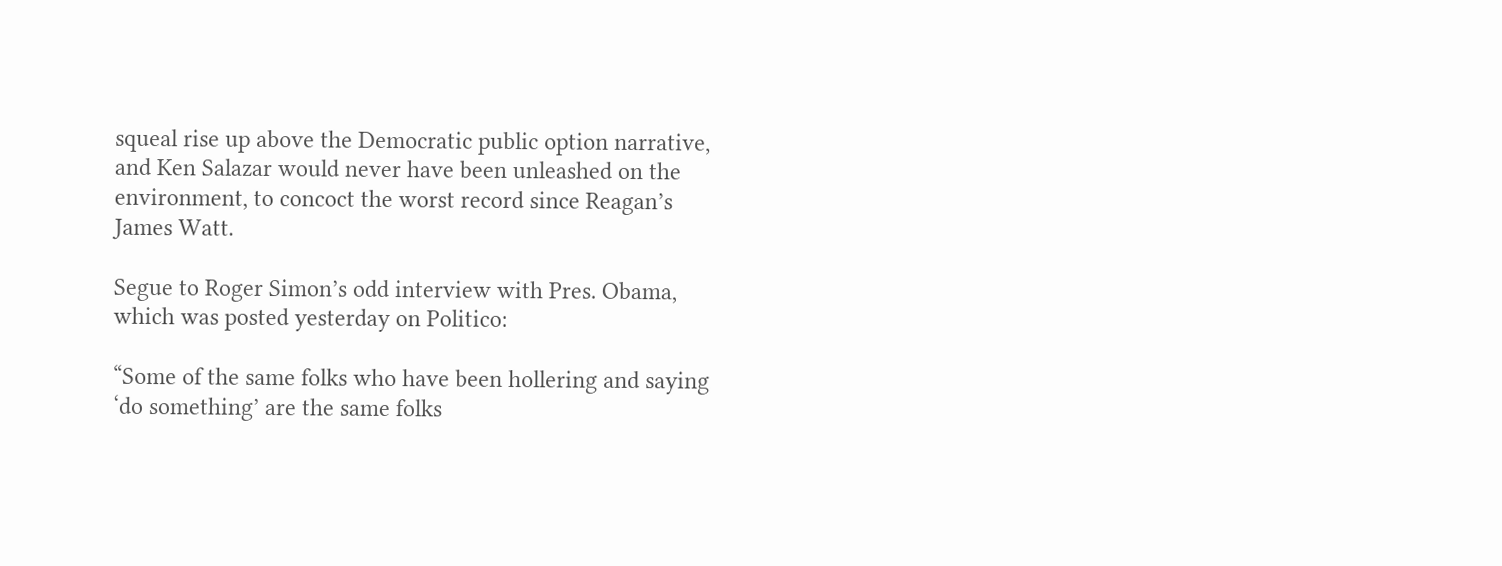squeal rise up above the Democratic public option narrative, and Ken Salazar would never have been unleashed on the environment, to concoct the worst record since Reagan’s James Watt.

Segue to Roger Simon’s odd interview with Pres. Obama, which was posted yesterday on Politico:

“Some of the same folks who have been hollering and saying ‘do something’ are the same folks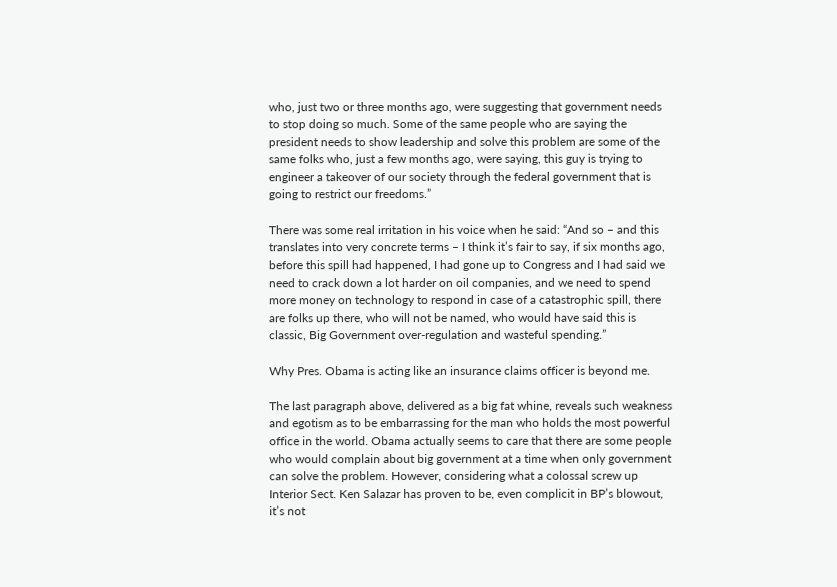who, just two or three months ago, were suggesting that government needs to stop doing so much. Some of the same people who are saying the president needs to show leadership and solve this problem are some of the same folks who, just a few months ago, were saying, this guy is trying to engineer a takeover of our society through the federal government that is going to restrict our freedoms.”

There was some real irritation in his voice when he said: “And so – and this translates into very concrete terms – I think it’s fair to say, if six months ago, before this spill had happened, I had gone up to Congress and I had said we need to crack down a lot harder on oil companies, and we need to spend more money on technology to respond in case of a catastrophic spill, there are folks up there, who will not be named, who would have said this is classic, Big Government over-regulation and wasteful spending.”

Why Pres. Obama is acting like an insurance claims officer is beyond me.

The last paragraph above, delivered as a big fat whine, reveals such weakness and egotism as to be embarrassing for the man who holds the most powerful office in the world. Obama actually seems to care that there are some people who would complain about big government at a time when only government can solve the problem. However, considering what a colossal screw up Interior Sect. Ken Salazar has proven to be, even complicit in BP’s blowout, it’s not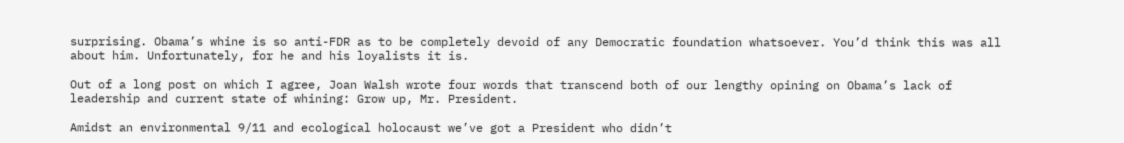surprising. Obama’s whine is so anti-FDR as to be completely devoid of any Democratic foundation whatsoever. You’d think this was all about him. Unfortunately, for he and his loyalists it is.

Out of a long post on which I agree, Joan Walsh wrote four words that transcend both of our lengthy opining on Obama’s lack of leadership and current state of whining: Grow up, Mr. President.

Amidst an environmental 9/11 and ecological holocaust we’ve got a President who didn’t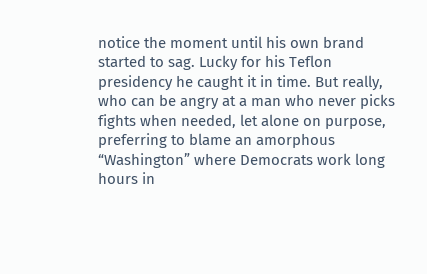notice the moment until his own brand started to sag. Lucky for his Teflon presidency he caught it in time. But really, who can be angry at a man who never picks fights when needed, let alone on purpose, preferring to blame an amorphous “Washington” where Democrats work long hours in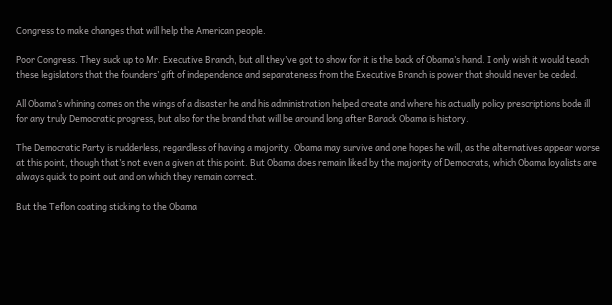Congress to make changes that will help the American people.

Poor Congress. They suck up to Mr. Executive Branch, but all they’ve got to show for it is the back of Obama’s hand. I only wish it would teach these legislators that the founders’ gift of independence and separateness from the Executive Branch is power that should never be ceded.

All Obama’s whining comes on the wings of a disaster he and his administration helped create and where his actually policy prescriptions bode ill for any truly Democratic progress, but also for the brand that will be around long after Barack Obama is history.

The Democratic Party is rudderless, regardless of having a majority. Obama may survive and one hopes he will, as the alternatives appear worse at this point, though that’s not even a given at this point. But Obama does remain liked by the majority of Democrats, which Obama loyalists are always quick to point out and on which they remain correct.

But the Teflon coating sticking to the Obama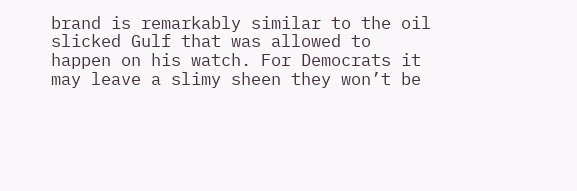brand is remarkably similar to the oil slicked Gulf that was allowed to happen on his watch. For Democrats it may leave a slimy sheen they won’t be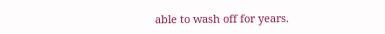able to wash off for years.